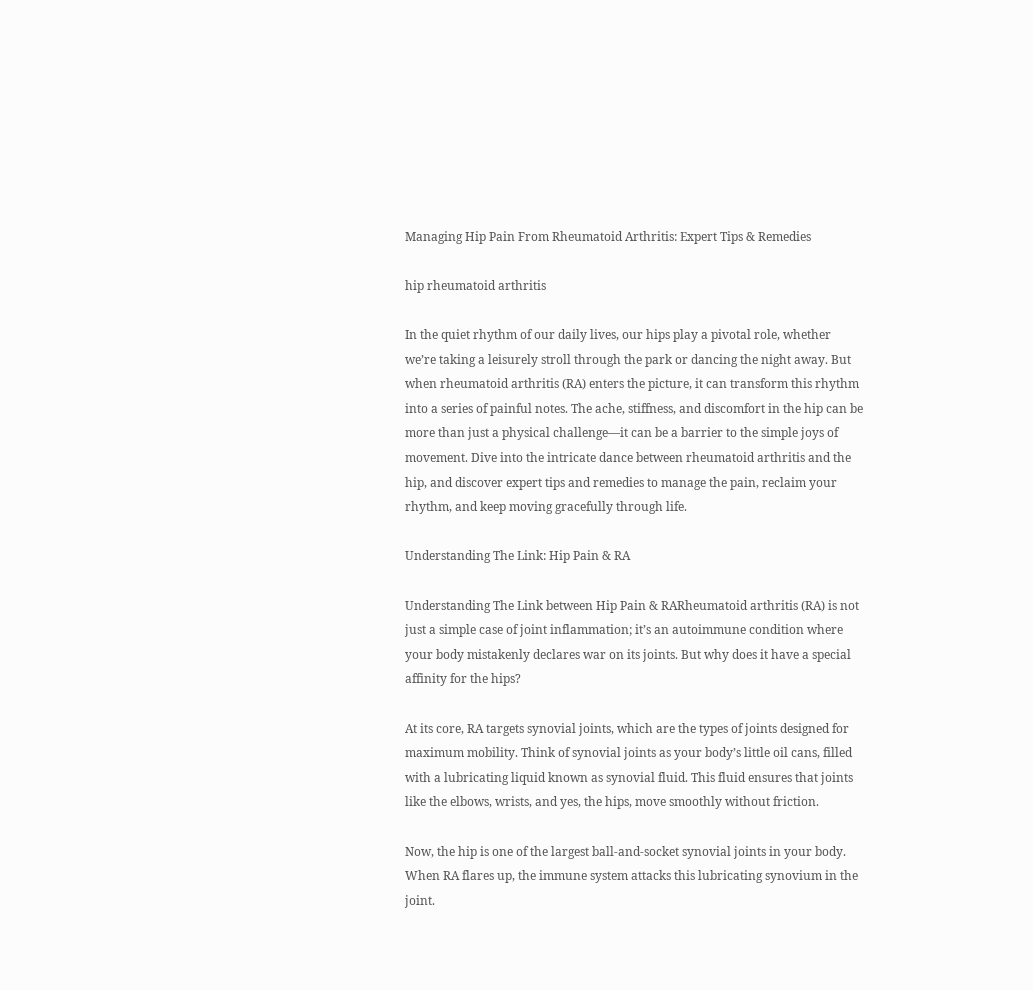Managing Hip Pain From Rheumatoid Arthritis: Expert Tips & Remedies

hip rheumatoid arthritis

In the quiet rhythm of our daily lives, our hips play a pivotal role, whether we’re taking a leisurely stroll through the park or dancing the night away. But when rheumatoid arthritis (RA) enters the picture, it can transform this rhythm into a series of painful notes. The ache, stiffness, and discomfort in the hip can be more than just a physical challenge—it can be a barrier to the simple joys of movement. Dive into the intricate dance between rheumatoid arthritis and the hip, and discover expert tips and remedies to manage the pain, reclaim your rhythm, and keep moving gracefully through life.

Understanding The Link: Hip Pain & RA

Understanding The Link between Hip Pain & RARheumatoid arthritis (RA) is not just a simple case of joint inflammation; it’s an autoimmune condition where your body mistakenly declares war on its joints. But why does it have a special affinity for the hips?

At its core, RA targets synovial joints, which are the types of joints designed for maximum mobility. Think of synovial joints as your body’s little oil cans, filled with a lubricating liquid known as synovial fluid. This fluid ensures that joints like the elbows, wrists, and yes, the hips, move smoothly without friction.

Now, the hip is one of the largest ball-and-socket synovial joints in your body. When RA flares up, the immune system attacks this lubricating synovium in the joint.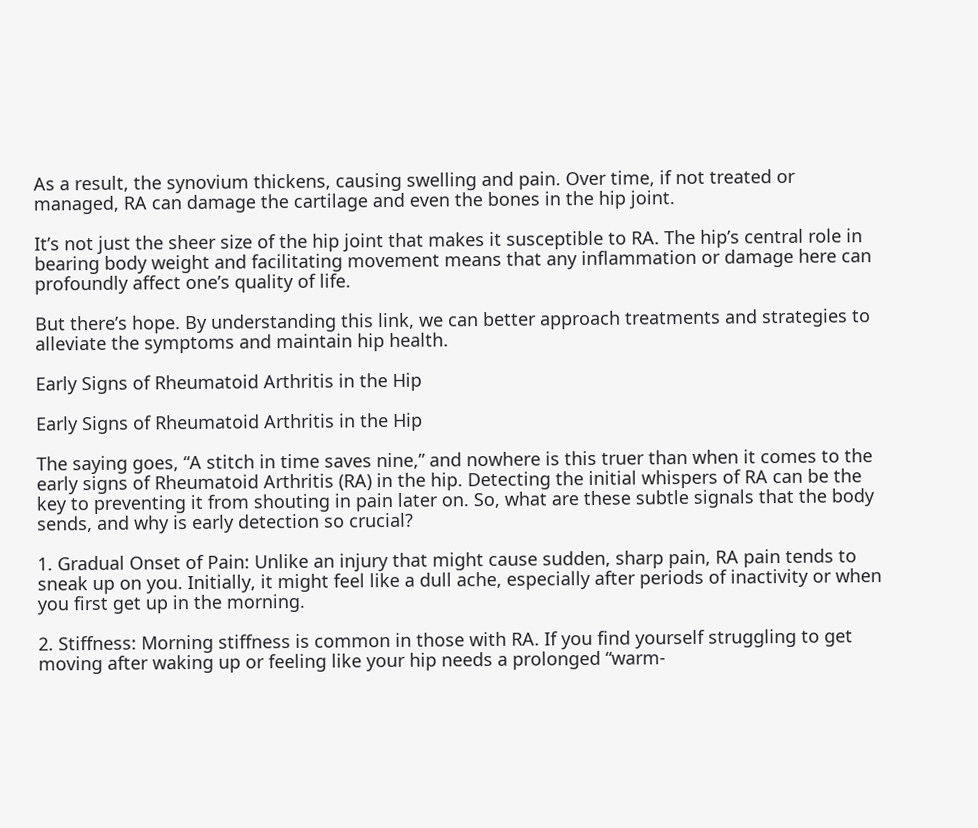As a result, the synovium thickens, causing swelling and pain. Over time, if not treated or managed, RA can damage the cartilage and even the bones in the hip joint.

It’s not just the sheer size of the hip joint that makes it susceptible to RA. The hip’s central role in bearing body weight and facilitating movement means that any inflammation or damage here can profoundly affect one’s quality of life.

But there’s hope. By understanding this link, we can better approach treatments and strategies to alleviate the symptoms and maintain hip health.

Early Signs of Rheumatoid Arthritis in the Hip

Early Signs of Rheumatoid Arthritis in the Hip

The saying goes, “A stitch in time saves nine,” and nowhere is this truer than when it comes to the early signs of Rheumatoid Arthritis (RA) in the hip. Detecting the initial whispers of RA can be the key to preventing it from shouting in pain later on. So, what are these subtle signals that the body sends, and why is early detection so crucial?

1. Gradual Onset of Pain: Unlike an injury that might cause sudden, sharp pain, RA pain tends to sneak up on you. Initially, it might feel like a dull ache, especially after periods of inactivity or when you first get up in the morning.

2. Stiffness: Morning stiffness is common in those with RA. If you find yourself struggling to get moving after waking up or feeling like your hip needs a prolonged “warm-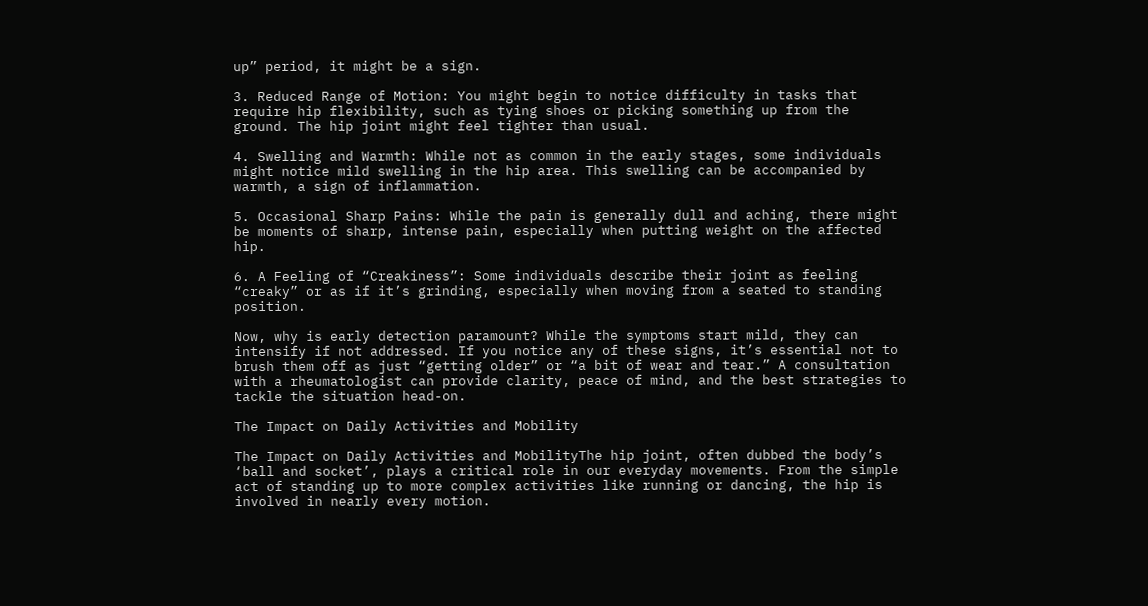up” period, it might be a sign.

3. Reduced Range of Motion: You might begin to notice difficulty in tasks that require hip flexibility, such as tying shoes or picking something up from the ground. The hip joint might feel tighter than usual.

4. Swelling and Warmth: While not as common in the early stages, some individuals might notice mild swelling in the hip area. This swelling can be accompanied by warmth, a sign of inflammation.

5. Occasional Sharp Pains: While the pain is generally dull and aching, there might be moments of sharp, intense pain, especially when putting weight on the affected hip.

6. A Feeling of “Creakiness”: Some individuals describe their joint as feeling “creaky” or as if it’s grinding, especially when moving from a seated to standing position.

Now, why is early detection paramount? While the symptoms start mild, they can intensify if not addressed. If you notice any of these signs, it’s essential not to brush them off as just “getting older” or “a bit of wear and tear.” A consultation with a rheumatologist can provide clarity, peace of mind, and the best strategies to tackle the situation head-on.

The Impact on Daily Activities and Mobility

The Impact on Daily Activities and MobilityThe hip joint, often dubbed the body’s ‘ball and socket’, plays a critical role in our everyday movements. From the simple act of standing up to more complex activities like running or dancing, the hip is involved in nearly every motion.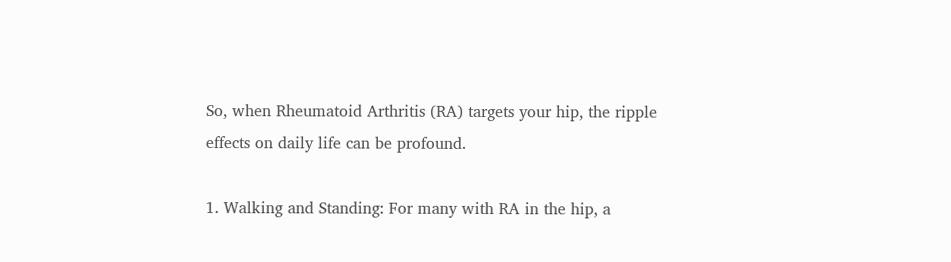So, when Rheumatoid Arthritis (RA) targets your hip, the ripple effects on daily life can be profound.

1. Walking and Standing: For many with RA in the hip, a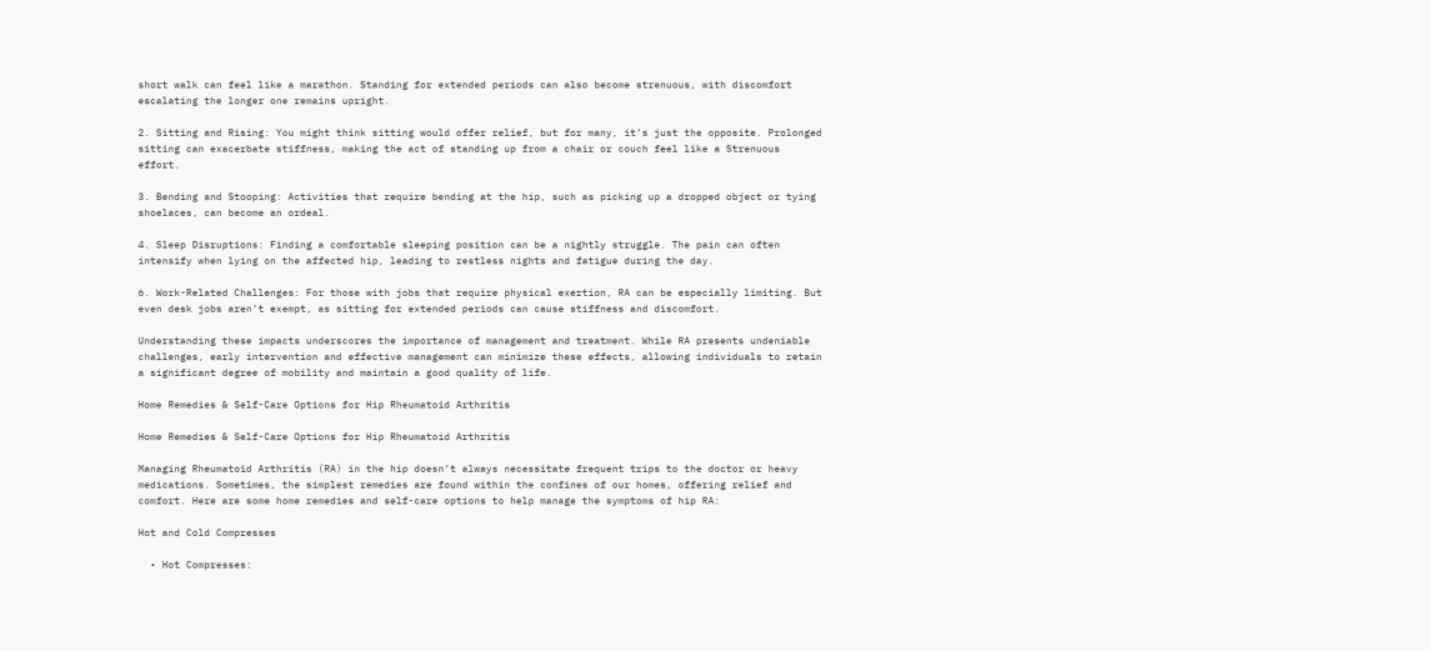short walk can feel like a marathon. Standing for extended periods can also become strenuous, with discomfort escalating the longer one remains upright.

2. Sitting and Rising: You might think sitting would offer relief, but for many, it’s just the opposite. Prolonged sitting can exacerbate stiffness, making the act of standing up from a chair or couch feel like a Strenuous effort.

3. Bending and Stooping: Activities that require bending at the hip, such as picking up a dropped object or tying shoelaces, can become an ordeal.

4. Sleep Disruptions: Finding a comfortable sleeping position can be a nightly struggle. The pain can often intensify when lying on the affected hip, leading to restless nights and fatigue during the day.

6. Work-Related Challenges: For those with jobs that require physical exertion, RA can be especially limiting. But even desk jobs aren’t exempt, as sitting for extended periods can cause stiffness and discomfort.

Understanding these impacts underscores the importance of management and treatment. While RA presents undeniable challenges, early intervention and effective management can minimize these effects, allowing individuals to retain a significant degree of mobility and maintain a good quality of life.

Home Remedies & Self-Care Options for Hip Rheumatoid Arthritis

Home Remedies & Self-Care Options for Hip Rheumatoid Arthritis

Managing Rheumatoid Arthritis (RA) in the hip doesn’t always necessitate frequent trips to the doctor or heavy medications. Sometimes, the simplest remedies are found within the confines of our homes, offering relief and comfort. Here are some home remedies and self-care options to help manage the symptoms of hip RA:

Hot and Cold Compresses

  • Hot Compresses: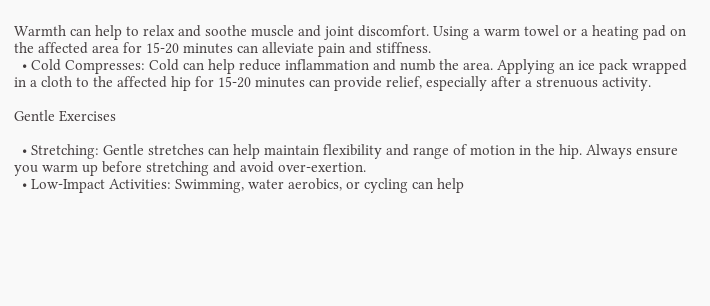Warmth can help to relax and soothe muscle and joint discomfort. Using a warm towel or a heating pad on the affected area for 15-20 minutes can alleviate pain and stiffness.
  • Cold Compresses: Cold can help reduce inflammation and numb the area. Applying an ice pack wrapped in a cloth to the affected hip for 15-20 minutes can provide relief, especially after a strenuous activity.

Gentle Exercises

  • Stretching: Gentle stretches can help maintain flexibility and range of motion in the hip. Always ensure you warm up before stretching and avoid over-exertion.
  • Low-Impact Activities: Swimming, water aerobics, or cycling can help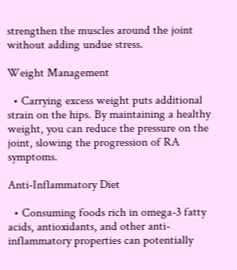strengthen the muscles around the joint without adding undue stress.

Weight Management

  • Carrying excess weight puts additional strain on the hips. By maintaining a healthy weight, you can reduce the pressure on the joint, slowing the progression of RA symptoms.

Anti-Inflammatory Diet

  • Consuming foods rich in omega-3 fatty acids, antioxidants, and other anti-inflammatory properties can potentially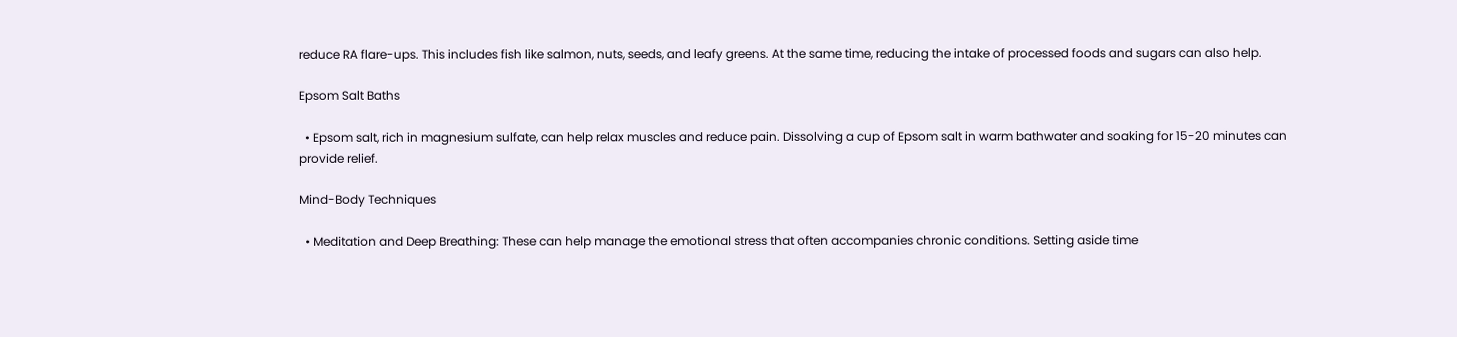reduce RA flare-ups. This includes fish like salmon, nuts, seeds, and leafy greens. At the same time, reducing the intake of processed foods and sugars can also help.

Epsom Salt Baths

  • Epsom salt, rich in magnesium sulfate, can help relax muscles and reduce pain. Dissolving a cup of Epsom salt in warm bathwater and soaking for 15-20 minutes can provide relief.

Mind-Body Techniques

  • Meditation and Deep Breathing: These can help manage the emotional stress that often accompanies chronic conditions. Setting aside time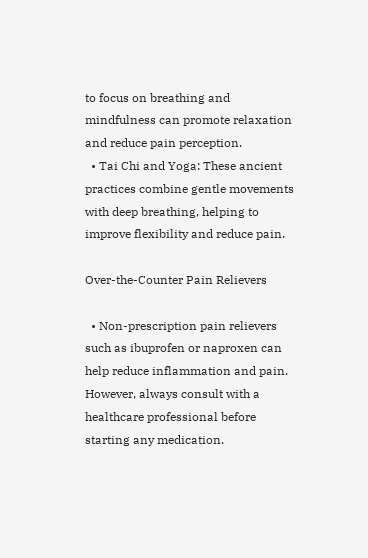to focus on breathing and mindfulness can promote relaxation and reduce pain perception.
  • Tai Chi and Yoga: These ancient practices combine gentle movements with deep breathing, helping to improve flexibility and reduce pain.

Over-the-Counter Pain Relievers

  • Non-prescription pain relievers such as ibuprofen or naproxen can help reduce inflammation and pain. However, always consult with a healthcare professional before starting any medication.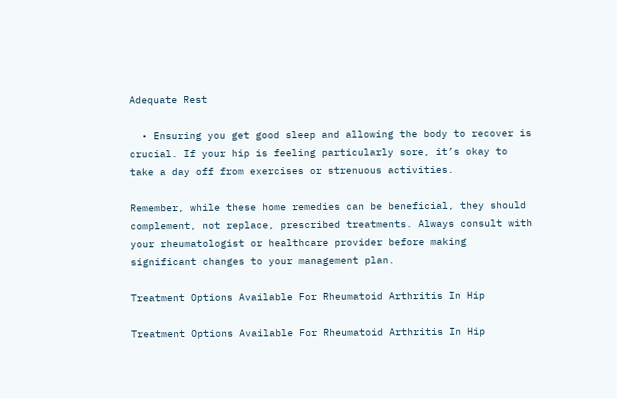Adequate Rest

  • Ensuring you get good sleep and allowing the body to recover is crucial. If your hip is feeling particularly sore, it’s okay to take a day off from exercises or strenuous activities.

Remember, while these home remedies can be beneficial, they should complement, not replace, prescribed treatments. Always consult with your rheumatologist or healthcare provider before making significant changes to your management plan.

Treatment Options Available For Rheumatoid Arthritis In Hip

Treatment Options Available For Rheumatoid Arthritis In Hip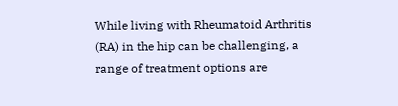While living with Rheumatoid Arthritis (RA) in the hip can be challenging, a range of treatment options are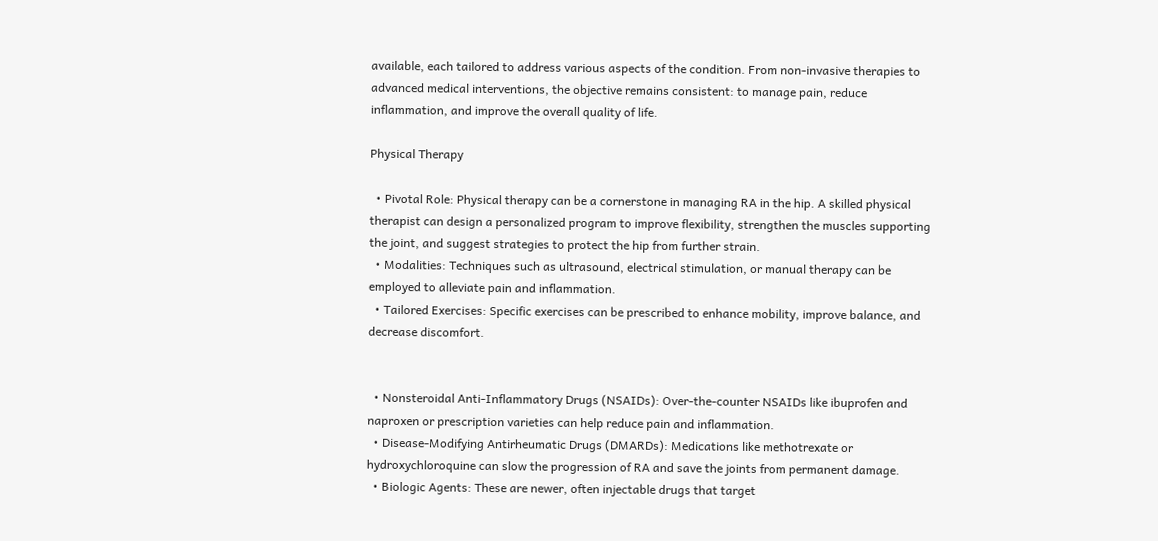available, each tailored to address various aspects of the condition. From non-invasive therapies to advanced medical interventions, the objective remains consistent: to manage pain, reduce inflammation, and improve the overall quality of life.

Physical Therapy

  • Pivotal Role: Physical therapy can be a cornerstone in managing RA in the hip. A skilled physical therapist can design a personalized program to improve flexibility, strengthen the muscles supporting the joint, and suggest strategies to protect the hip from further strain.
  • Modalities: Techniques such as ultrasound, electrical stimulation, or manual therapy can be employed to alleviate pain and inflammation.
  • Tailored Exercises: Specific exercises can be prescribed to enhance mobility, improve balance, and decrease discomfort.


  • Nonsteroidal Anti-Inflammatory Drugs (NSAIDs): Over-the-counter NSAIDs like ibuprofen and naproxen or prescription varieties can help reduce pain and inflammation.
  • Disease-Modifying Antirheumatic Drugs (DMARDs): Medications like methotrexate or hydroxychloroquine can slow the progression of RA and save the joints from permanent damage.
  • Biologic Agents: These are newer, often injectable drugs that target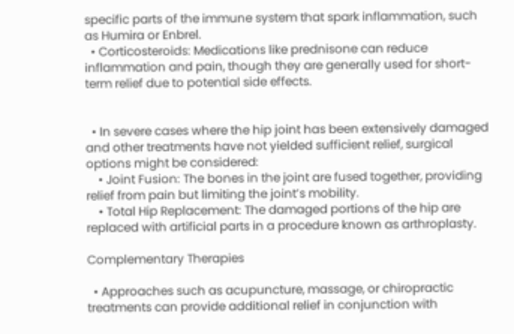specific parts of the immune system that spark inflammation, such as Humira or Enbrel.
  • Corticosteroids: Medications like prednisone can reduce inflammation and pain, though they are generally used for short-term relief due to potential side effects.


  • In severe cases where the hip joint has been extensively damaged and other treatments have not yielded sufficient relief, surgical options might be considered:
    • Joint Fusion: The bones in the joint are fused together, providing relief from pain but limiting the joint’s mobility.
    • Total Hip Replacement: The damaged portions of the hip are replaced with artificial parts in a procedure known as arthroplasty.

Complementary Therapies

  • Approaches such as acupuncture, massage, or chiropractic treatments can provide additional relief in conjunction with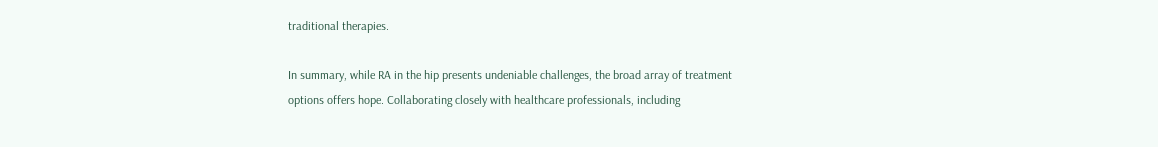traditional therapies.

In summary, while RA in the hip presents undeniable challenges, the broad array of treatment options offers hope. Collaborating closely with healthcare professionals, including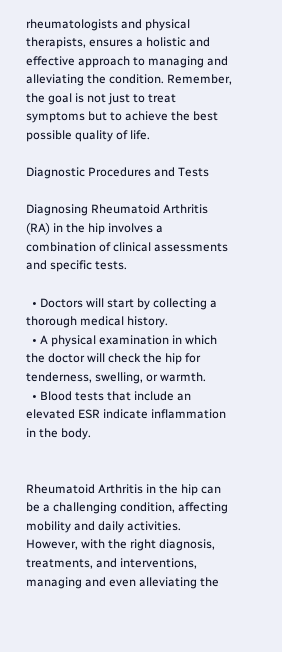rheumatologists and physical therapists, ensures a holistic and effective approach to managing and alleviating the condition. Remember, the goal is not just to treat symptoms but to achieve the best possible quality of life.

Diagnostic Procedures and Tests

Diagnosing Rheumatoid Arthritis (RA) in the hip involves a combination of clinical assessments and specific tests.

  • Doctors will start by collecting a thorough medical history.
  • A physical examination in which the doctor will check the hip for tenderness, swelling, or warmth.
  • Blood tests that include an elevated ESR indicate inflammation in the body.


Rheumatoid Arthritis in the hip can be a challenging condition, affecting mobility and daily activities. However, with the right diagnosis, treatments, and interventions, managing and even alleviating the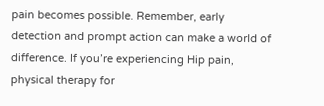pain becomes possible. Remember, early detection and prompt action can make a world of difference. If you’re experiencing Hip pain, physical therapy for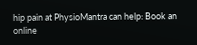hip pain at PhysioMantra can help: Book an online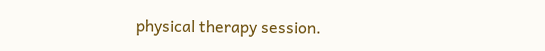physical therapy session.